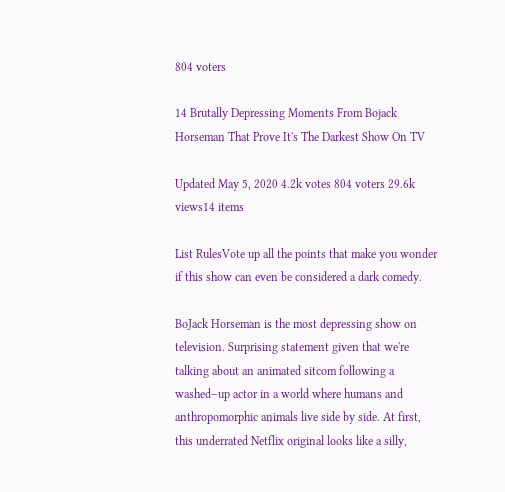804 voters

14 Brutally Depressing Moments From Bojack Horseman That Prove It's The Darkest Show On TV

Updated May 5, 2020 4.2k votes 804 voters 29.6k views14 items

List RulesVote up all the points that make you wonder if this show can even be considered a dark comedy.

BoJack Horseman is the most depressing show on television. Surprising statement given that we're talking about an animated sitcom following a washed–up actor in a world where humans and anthropomorphic animals live side by side. At first, this underrated Netflix original looks like a silly,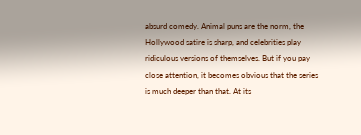absurd comedy. Animal puns are the norm, the Hollywood satire is sharp, and celebrities play ridiculous versions of themselves. But if you pay close attention, it becomes obvious that the series is much deeper than that. At its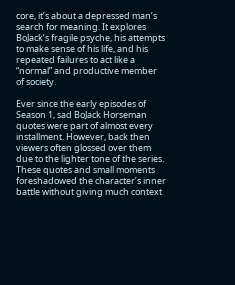core, it’s about a depressed man’s search for meaning. It explores BoJack’s fragile psyche, his attempts to make sense of his life, and his repeated failures to act like a “normal” and productive member of society.

Ever since the early episodes of Season 1, sad BoJack Horseman quotes were part of almost every installment. However, back then viewers often glossed over them due to the lighter tone of the series. These quotes and small moments foreshadowed the character’s inner battle without giving much context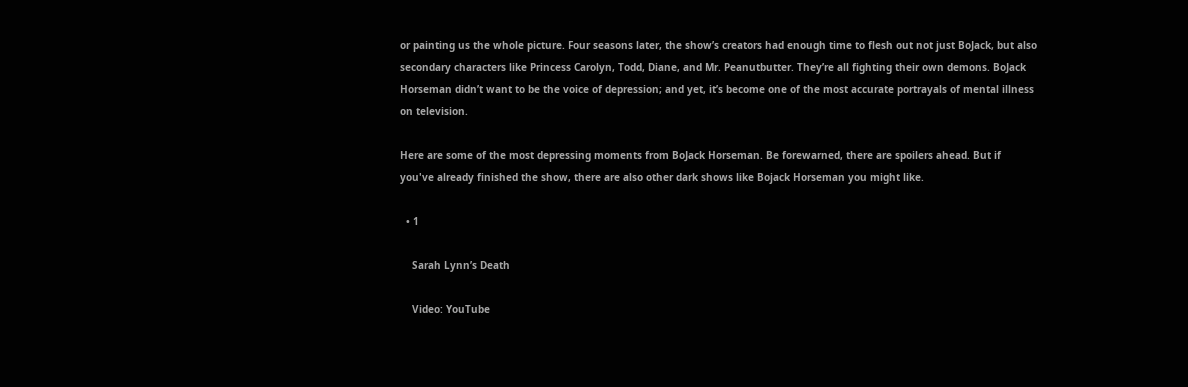or painting us the whole picture. Four seasons later, the show’s creators had enough time to flesh out not just BoJack, but also secondary characters like Princess Carolyn, Todd, Diane, and Mr. Peanutbutter. They’re all fighting their own demons. BoJack Horseman didn’t want to be the voice of depression; and yet, it’s become one of the most accurate portrayals of mental illness on television.

Here are some of the most depressing moments from BoJack Horseman. Be forewarned, there are spoilers ahead. But if you've already finished the show, there are also other dark shows like Bojack Horseman you might like.

  • 1

    Sarah Lynn’s Death

    Video: YouTube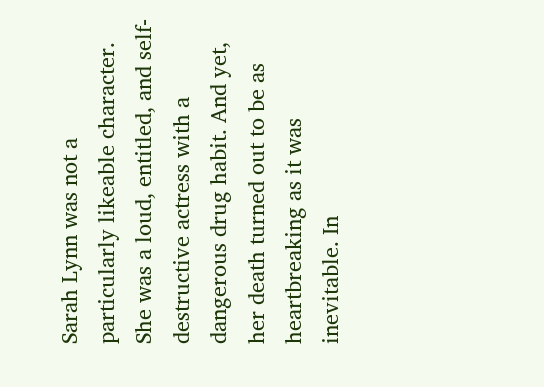Sarah Lynn was not a particularly likeable character. She was a loud, entitled, and self-destructive actress with a dangerous drug habit. And yet, her death turned out to be as heartbreaking as it was inevitable. In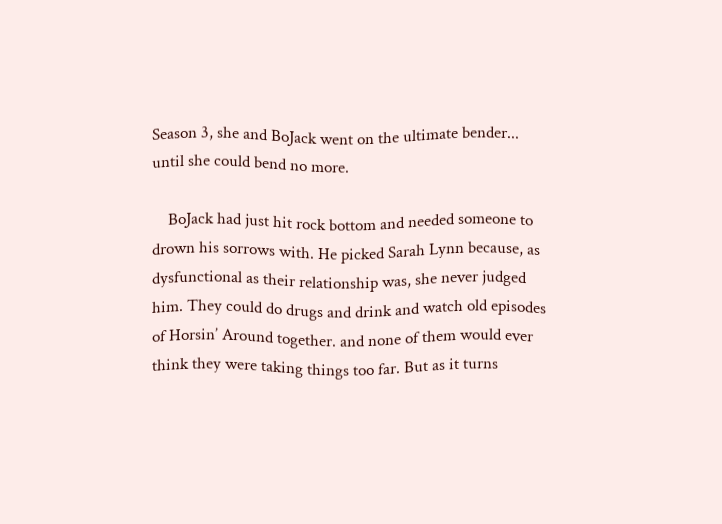Season 3, she and BoJack went on the ultimate bender... until she could bend no more.

    BoJack had just hit rock bottom and needed someone to drown his sorrows with. He picked Sarah Lynn because, as dysfunctional as their relationship was, she never judged him. They could do drugs and drink and watch old episodes of Horsin’ Around together. and none of them would ever think they were taking things too far. But as it turns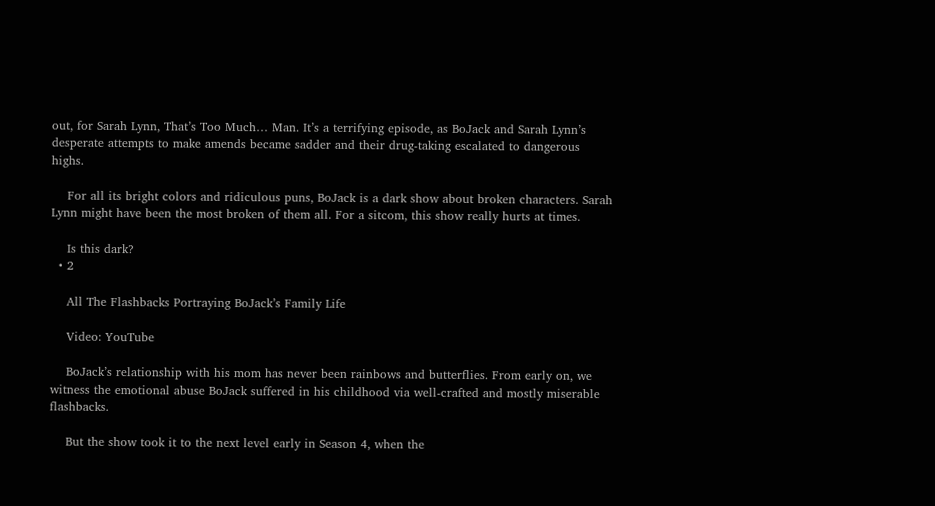out, for Sarah Lynn, That’s Too Much… Man. It’s a terrifying episode, as BoJack and Sarah Lynn’s desperate attempts to make amends became sadder and their drug-taking escalated to dangerous highs.

    For all its bright colors and ridiculous puns, BoJack is a dark show about broken characters. Sarah Lynn might have been the most broken of them all. For a sitcom, this show really hurts at times.

    Is this dark?
  • 2

    All The Flashbacks Portraying BoJack’s Family Life

    Video: YouTube

    BoJack’s relationship with his mom has never been rainbows and butterflies. From early on, we witness the emotional abuse BoJack suffered in his childhood via well-crafted and mostly miserable flashbacks.

    But the show took it to the next level early in Season 4, when the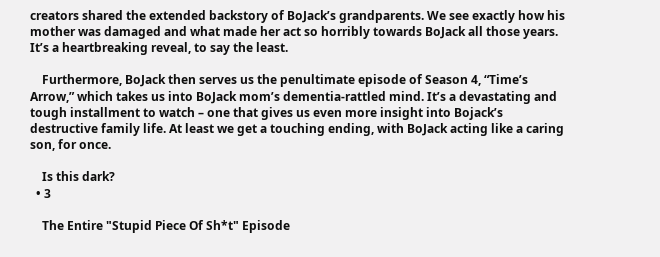creators shared the extended backstory of BoJack’s grandparents. We see exactly how his mother was damaged and what made her act so horribly towards BoJack all those years. It’s a heartbreaking reveal, to say the least.

    Furthermore, BoJack then serves us the penultimate episode of Season 4, “Time’s Arrow,” which takes us into BoJack mom’s dementia-rattled mind. It’s a devastating and tough installment to watch – one that gives us even more insight into Bojack’s destructive family life. At least we get a touching ending, with BoJack acting like a caring son, for once.

    Is this dark?
  • 3

    The Entire "Stupid Piece Of Sh*t" Episode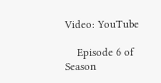Video: YouTube

    Episode 6 of Season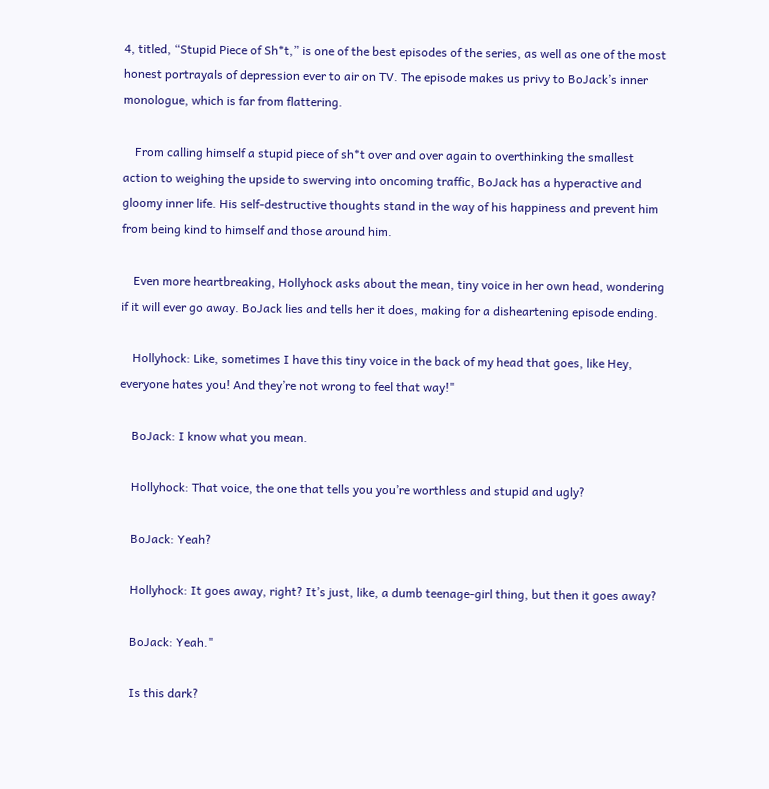4, titled, “Stupid Piece of Sh*t,” is one of the best episodes of the series, as well as one of the most honest portrayals of depression ever to air on TV. The episode makes us privy to BoJack’s inner monologue, which is far from flattering.

    From calling himself a stupid piece of sh*t over and over again to overthinking the smallest action to weighing the upside to swerving into oncoming traffic, BoJack has a hyperactive and gloomy inner life. His self-destructive thoughts stand in the way of his happiness and prevent him from being kind to himself and those around him.

    Even more heartbreaking, Hollyhock asks about the mean, tiny voice in her own head, wondering if it will ever go away. BoJack lies and tells her it does, making for a disheartening episode ending.

    Hollyhock: Like, sometimes I have this tiny voice in the back of my head that goes, like Hey, everyone hates you! And they’re not wrong to feel that way!"

    BoJack: I know what you mean.

    Hollyhock: That voice, the one that tells you you’re worthless and stupid and ugly?

    BoJack: Yeah?

    Hollyhock: It goes away, right? It’s just, like, a dumb teenage-girl thing, but then it goes away?

    BoJack: Yeah."

    Is this dark?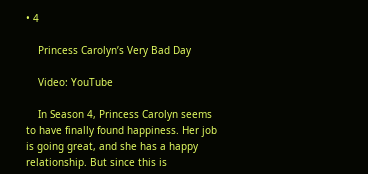• 4

    Princess Carolyn’s Very Bad Day

    Video: YouTube

    In Season 4, Princess Carolyn seems to have finally found happiness. Her job is going great, and she has a happy relationship. But since this is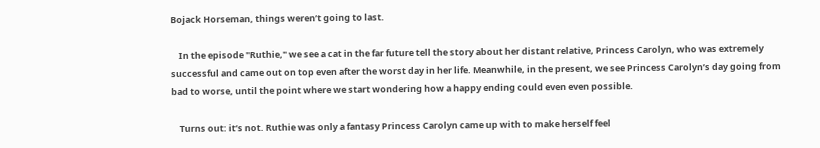Bojack Horseman, things weren’t going to last.

    In the episode "Ruthie," we see a cat in the far future tell the story about her distant relative, Princess Carolyn, who was extremely successful and came out on top even after the worst day in her life. Meanwhile, in the present, we see Princess Carolyn’s day going from bad to worse, until the point where we start wondering how a happy ending could even even possible.

    Turns out: it’s not. Ruthie was only a fantasy Princess Carolyn came up with to make herself feel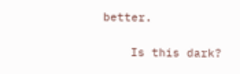better.

    Is this dark?